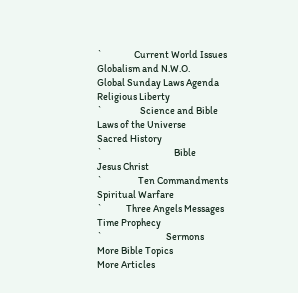`                Current World Issues
Globalism and N.W.O.
Global Sunday Laws Agenda
Religious Liberty
`                   Science and Bible
Laws of the Universe
Sacred History
`                                    Bible
Jesus Christ
`                  Ten Commandments
Spiritual Warfare
`            Three Angels Messages
Time Prophecy
`                                Sermons
More Bible Topics
More Articles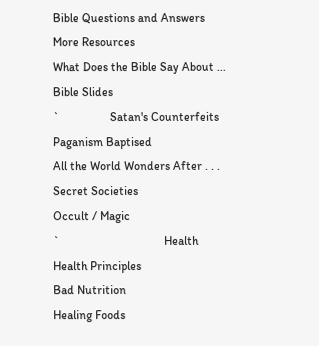Bible Questions and Answers
More Resources
What Does the Bible Say About ...
Bible Slides
`                 Satan's Counterfeits
Paganism Baptised
All the World Wonders After . . .
Secret Societies
Occult / Magic
`                                   Health
Health Principles
Bad Nutrition
Healing Foods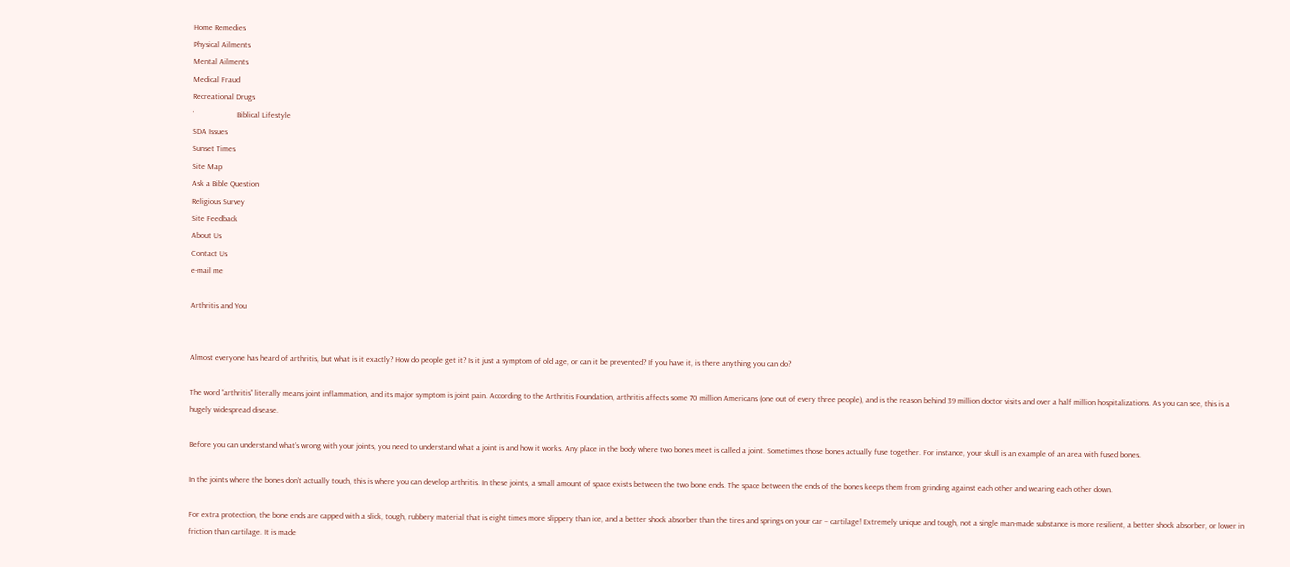Home Remedies
Physical Ailments
Mental Ailments
Medical Fraud
Recreational Drugs
`                     Biblical Lifestyle
SDA Issues
Sunset Times
Site Map
Ask a Bible Question
Religious Survey
Site Feedback
About Us
Contact Us
e-mail me

Arthritis and You


Almost everyone has heard of arthritis, but what is it exactly? How do people get it? Is it just a symptom of old age, or can it be prevented? If you have it, is there anything you can do?

The word “arthritis” literally means joint inflammation, and its major symptom is joint pain. According to the Arthritis Foundation, arthritis affects some 70 million Americans (one out of every three people), and is the reason behind 39 million doctor visits and over a half million hospitalizations. As you can see, this is a hugely widespread disease.

Before you can understand what’s wrong with your joints, you need to understand what a joint is and how it works. Any place in the body where two bones meet is called a joint. Sometimes those bones actually fuse together. For instance, your skull is an example of an area with fused bones.

In the joints where the bones don’t actually touch, this is where you can develop arthritis. In these joints, a small amount of space exists between the two bone ends. The space between the ends of the bones keeps them from grinding against each other and wearing each other down.

For extra protection, the bone ends are capped with a slick, tough, rubbery material that is eight times more slippery than ice, and a better shock absorber than the tires and springs on your car – cartilage! Extremely unique and tough, not a single man-made substance is more resilient, a better shock absorber, or lower in friction than cartilage. It is made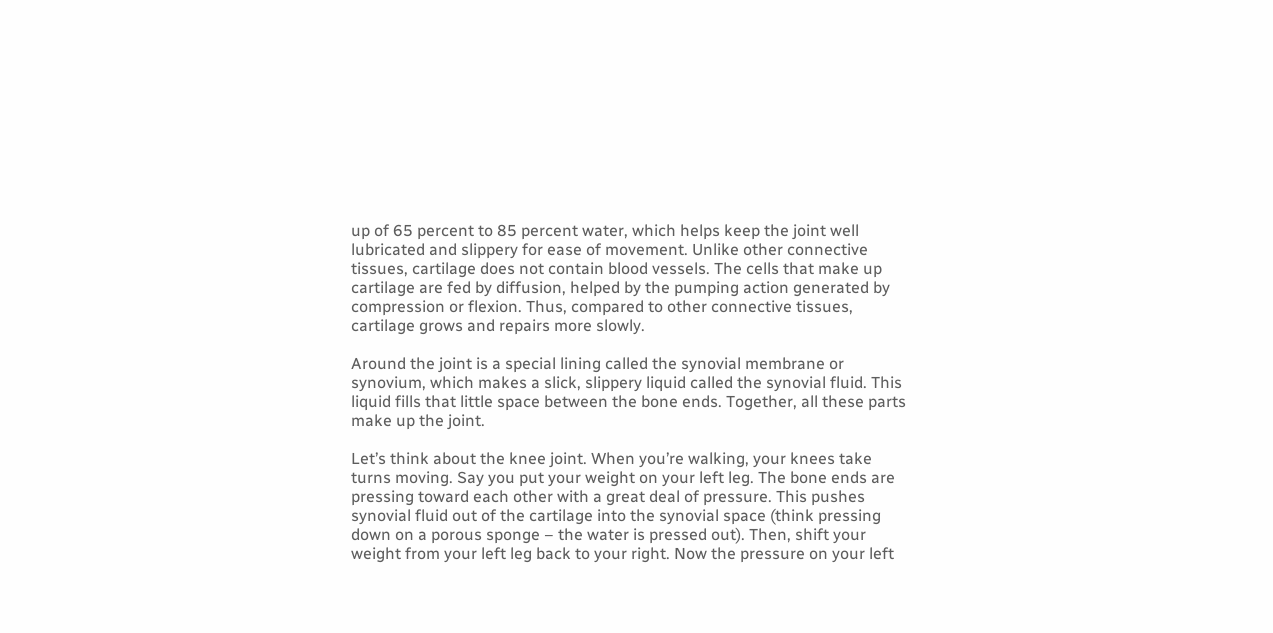up of 65 percent to 85 percent water, which helps keep the joint well lubricated and slippery for ease of movement. Unlike other connective tissues, cartilage does not contain blood vessels. The cells that make up cartilage are fed by diffusion, helped by the pumping action generated by compression or flexion. Thus, compared to other connective tissues, cartilage grows and repairs more slowly.

Around the joint is a special lining called the synovial membrane or synovium, which makes a slick, slippery liquid called the synovial fluid. This liquid fills that little space between the bone ends. Together, all these parts make up the joint.

Let’s think about the knee joint. When you’re walking, your knees take turns moving. Say you put your weight on your left leg. The bone ends are pressing toward each other with a great deal of pressure. This pushes synovial fluid out of the cartilage into the synovial space (think pressing down on a porous sponge – the water is pressed out). Then, shift your weight from your left leg back to your right. Now the pressure on your left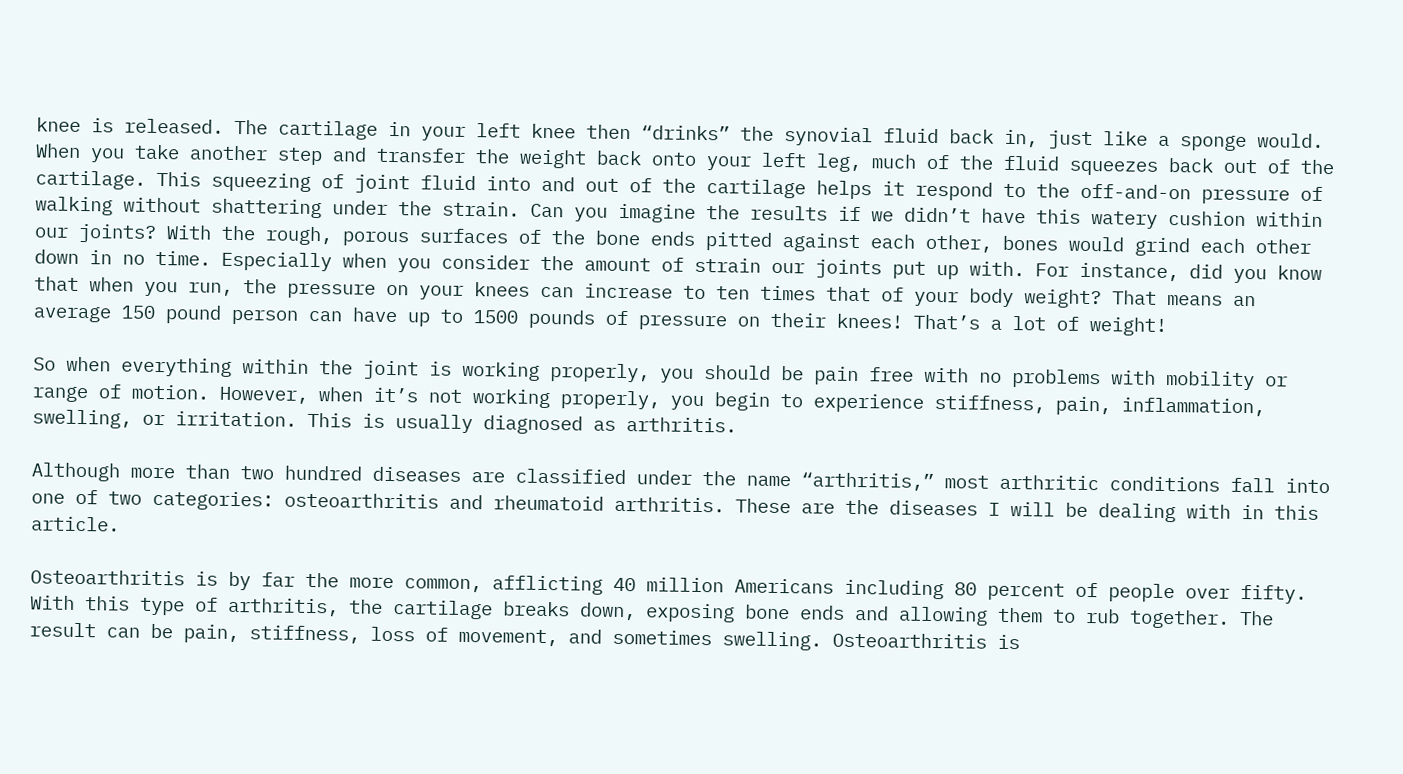knee is released. The cartilage in your left knee then “drinks” the synovial fluid back in, just like a sponge would. When you take another step and transfer the weight back onto your left leg, much of the fluid squeezes back out of the cartilage. This squeezing of joint fluid into and out of the cartilage helps it respond to the off-and-on pressure of walking without shattering under the strain. Can you imagine the results if we didn’t have this watery cushion within our joints? With the rough, porous surfaces of the bone ends pitted against each other, bones would grind each other down in no time. Especially when you consider the amount of strain our joints put up with. For instance, did you know that when you run, the pressure on your knees can increase to ten times that of your body weight? That means an average 150 pound person can have up to 1500 pounds of pressure on their knees! That’s a lot of weight!

So when everything within the joint is working properly, you should be pain free with no problems with mobility or range of motion. However, when it’s not working properly, you begin to experience stiffness, pain, inflammation, swelling, or irritation. This is usually diagnosed as arthritis.

Although more than two hundred diseases are classified under the name “arthritis,” most arthritic conditions fall into one of two categories: osteoarthritis and rheumatoid arthritis. These are the diseases I will be dealing with in this article.

Osteoarthritis is by far the more common, afflicting 40 million Americans including 80 percent of people over fifty. With this type of arthritis, the cartilage breaks down, exposing bone ends and allowing them to rub together. The result can be pain, stiffness, loss of movement, and sometimes swelling. Osteoarthritis is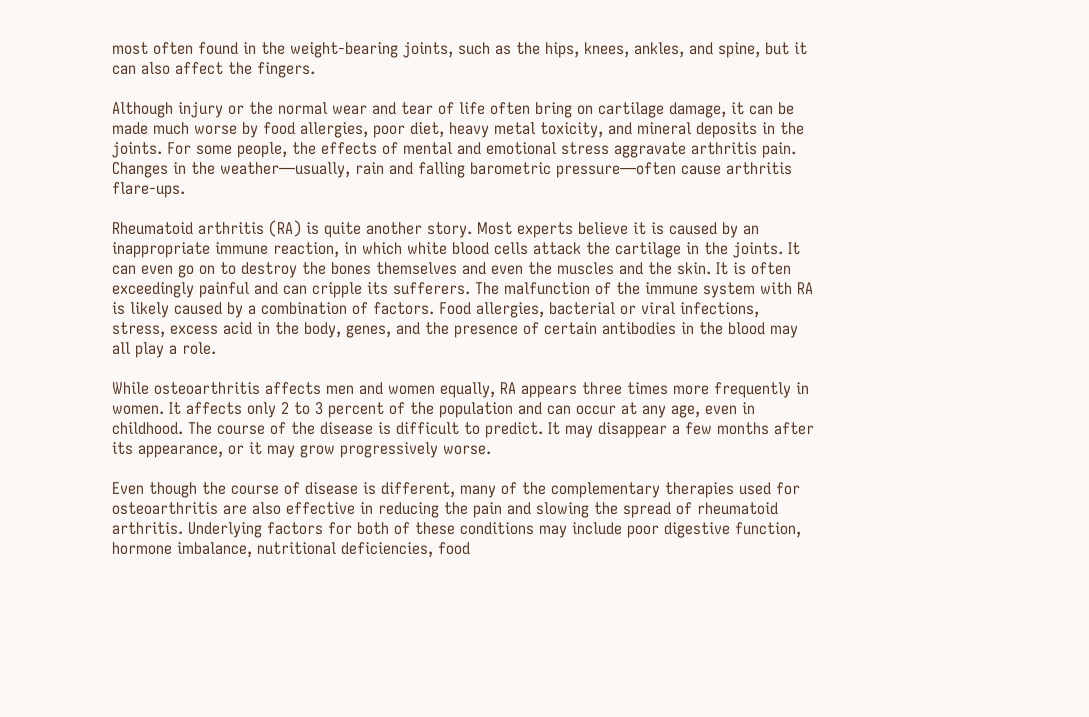most often found in the weight-bearing joints, such as the hips, knees, ankles, and spine, but it can also affect the fingers.

Although injury or the normal wear and tear of life often bring on cartilage damage, it can be made much worse by food allergies, poor diet, heavy metal toxicity, and mineral deposits in the joints. For some people, the effects of mental and emotional stress aggravate arthritis pain. Changes in the weather—usually, rain and falling barometric pressure—often cause arthritis flare-ups.

Rheumatoid arthritis (RA) is quite another story. Most experts believe it is caused by an inappropriate immune reaction, in which white blood cells attack the cartilage in the joints. It can even go on to destroy the bones themselves and even the muscles and the skin. It is often exceedingly painful and can cripple its sufferers. The malfunction of the immune system with RA is likely caused by a combination of factors. Food allergies, bacterial or viral infections, stress, excess acid in the body, genes, and the presence of certain antibodies in the blood may all play a role.

While osteoarthritis affects men and women equally, RA appears three times more frequently in women. It affects only 2 to 3 percent of the population and can occur at any age, even in childhood. The course of the disease is difficult to predict. It may disappear a few months after its appearance, or it may grow progressively worse.

Even though the course of disease is different, many of the complementary therapies used for osteoarthritis are also effective in reducing the pain and slowing the spread of rheumatoid arthritis. Underlying factors for both of these conditions may include poor digestive function, hormone imbalance, nutritional deficiencies, food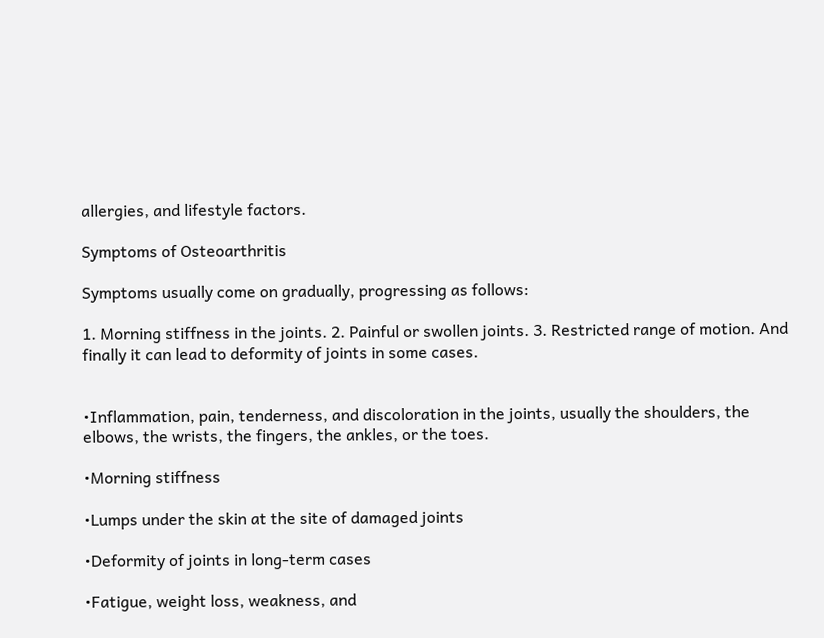allergies, and lifestyle factors.

Symptoms of Osteoarthritis

Symptoms usually come on gradually, progressing as follows:

1. Morning stiffness in the joints. 2. Painful or swollen joints. 3. Restricted range of motion. And finally it can lead to deformity of joints in some cases.


•Inflammation, pain, tenderness, and discoloration in the joints, usually the shoulders, the elbows, the wrists, the fingers, the ankles, or the toes.

•Morning stiffness

•Lumps under the skin at the site of damaged joints

•Deformity of joints in long-term cases

•Fatigue, weight loss, weakness, and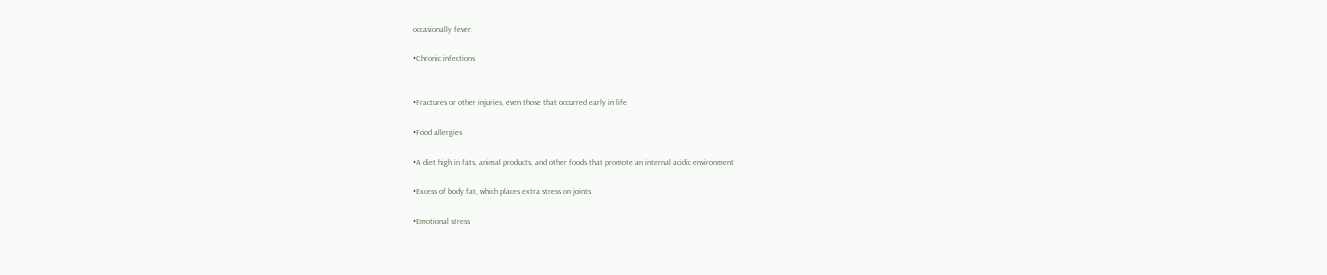occasionally fever.

•Chronic infections


•Fractures or other injuries, even those that occurred early in life

•Food allergies

•A diet high in fats, animal products, and other foods that promote an internal acidic environment

•Excess of body fat, which places extra stress on joints

•Emotional stress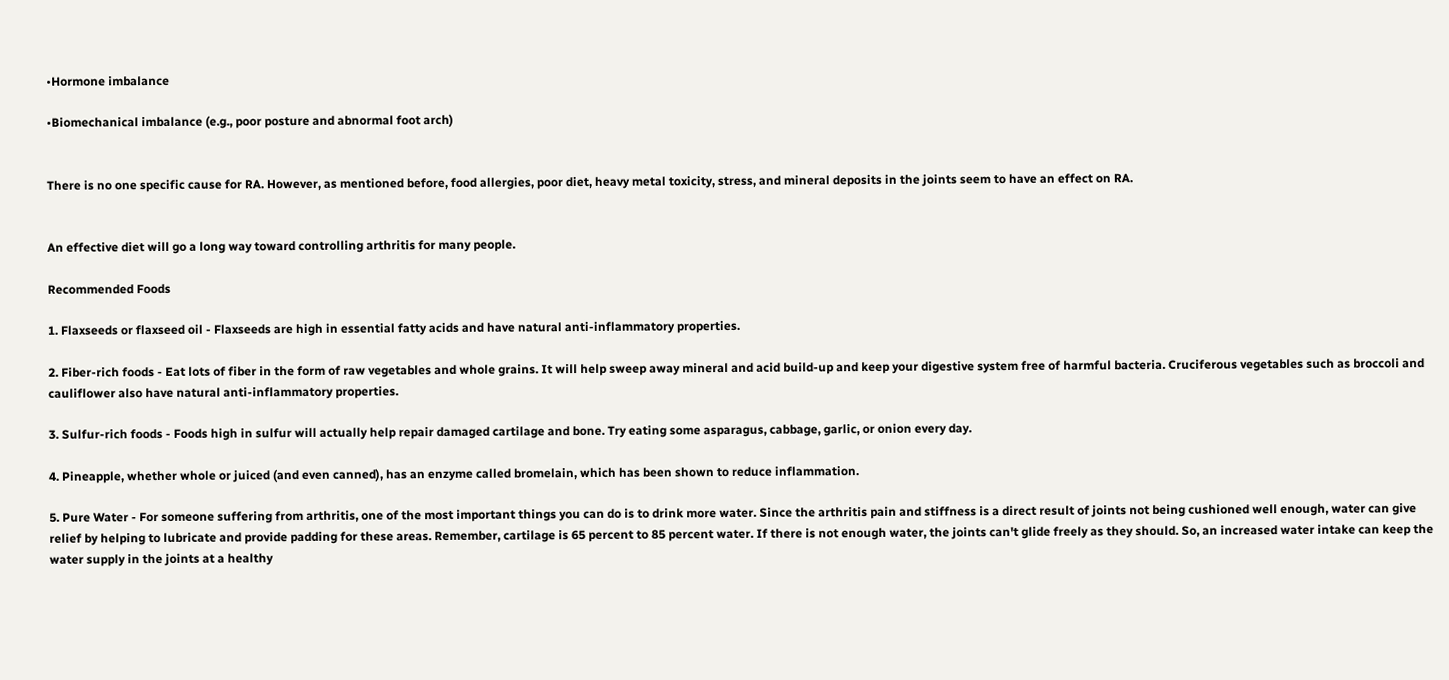•Hormone imbalance

•Biomechanical imbalance (e.g., poor posture and abnormal foot arch)


There is no one specific cause for RA. However, as mentioned before, food allergies, poor diet, heavy metal toxicity, stress, and mineral deposits in the joints seem to have an effect on RA.


An effective diet will go a long way toward controlling arthritis for many people.

Recommended Foods

1. Flaxseeds or flaxseed oil - Flaxseeds are high in essential fatty acids and have natural anti-inflammatory properties.

2. Fiber-rich foods - Eat lots of fiber in the form of raw vegetables and whole grains. It will help sweep away mineral and acid build-up and keep your digestive system free of harmful bacteria. Cruciferous vegetables such as broccoli and cauliflower also have natural anti-inflammatory properties.

3. Sulfur-rich foods - Foods high in sulfur will actually help repair damaged cartilage and bone. Try eating some asparagus, cabbage, garlic, or onion every day.

4. Pineapple, whether whole or juiced (and even canned), has an enzyme called bromelain, which has been shown to reduce inflammation.

5. Pure Water - For someone suffering from arthritis, one of the most important things you can do is to drink more water. Since the arthritis pain and stiffness is a direct result of joints not being cushioned well enough, water can give relief by helping to lubricate and provide padding for these areas. Remember, cartilage is 65 percent to 85 percent water. If there is not enough water, the joints can't glide freely as they should. So, an increased water intake can keep the water supply in the joints at a healthy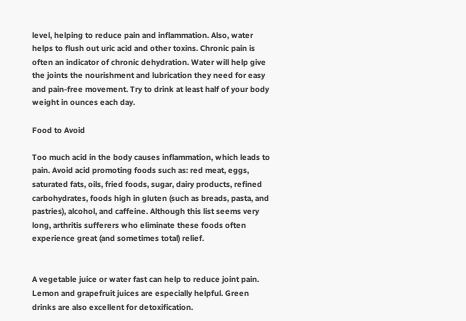level, helping to reduce pain and inflammation. Also, water helps to flush out uric acid and other toxins. Chronic pain is often an indicator of chronic dehydration. Water will help give the joints the nourishment and lubrication they need for easy and pain-free movement. Try to drink at least half of your body weight in ounces each day.

Food to Avoid

Too much acid in the body causes inflammation, which leads to pain. Avoid acid promoting foods such as: red meat, eggs, saturated fats, oils, fried foods, sugar, dairy products, refined carbohydrates, foods high in gluten (such as breads, pasta, and pastries), alcohol, and caffeine. Although this list seems very long, arthritis sufferers who eliminate these foods often experience great (and sometimes total) relief.


A vegetable juice or water fast can help to reduce joint pain. Lemon and grapefruit juices are especially helpful. Green drinks are also excellent for detoxification.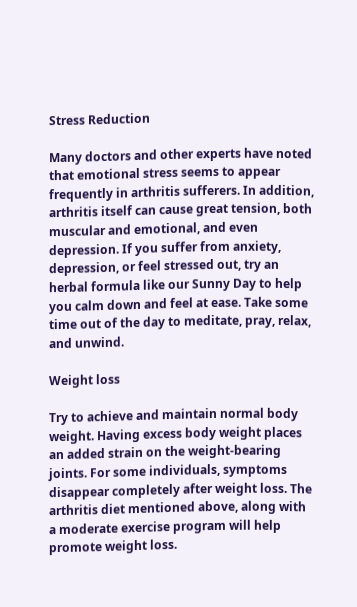Stress Reduction

Many doctors and other experts have noted that emotional stress seems to appear frequently in arthritis sufferers. In addition, arthritis itself can cause great tension, both muscular and emotional, and even depression. If you suffer from anxiety, depression, or feel stressed out, try an herbal formula like our Sunny Day to help you calm down and feel at ease. Take some time out of the day to meditate, pray, relax, and unwind.

Weight loss

Try to achieve and maintain normal body weight. Having excess body weight places an added strain on the weight-bearing joints. For some individuals, symptoms disappear completely after weight loss. The arthritis diet mentioned above, along with a moderate exercise program will help promote weight loss.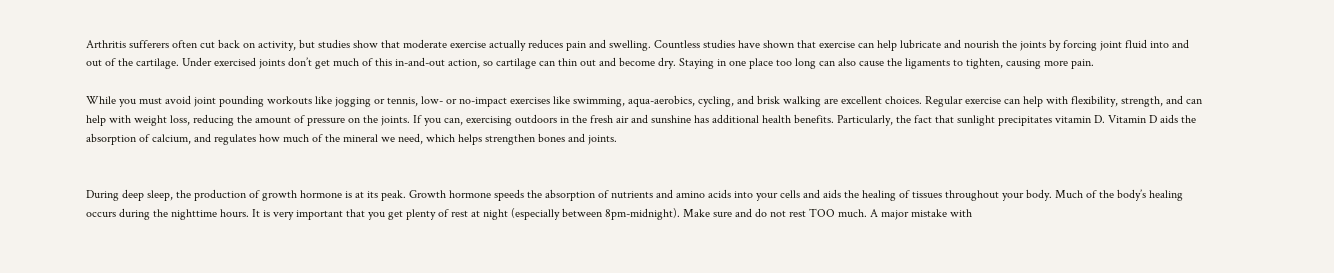Arthritis sufferers often cut back on activity, but studies show that moderate exercise actually reduces pain and swelling. Countless studies have shown that exercise can help lubricate and nourish the joints by forcing joint fluid into and out of the cartilage. Under exercised joints don’t get much of this in-and-out action, so cartilage can thin out and become dry. Staying in one place too long can also cause the ligaments to tighten, causing more pain.

While you must avoid joint pounding workouts like jogging or tennis, low- or no-impact exercises like swimming, aqua-aerobics, cycling, and brisk walking are excellent choices. Regular exercise can help with flexibility, strength, and can help with weight loss, reducing the amount of pressure on the joints. If you can, exercising outdoors in the fresh air and sunshine has additional health benefits. Particularly, the fact that sunlight precipitates vitamin D. Vitamin D aids the absorption of calcium, and regulates how much of the mineral we need, which helps strengthen bones and joints.


During deep sleep, the production of growth hormone is at its peak. Growth hormone speeds the absorption of nutrients and amino acids into your cells and aids the healing of tissues throughout your body. Much of the body’s healing occurs during the nighttime hours. It is very important that you get plenty of rest at night (especially between 8pm-midnight). Make sure and do not rest TOO much. A major mistake with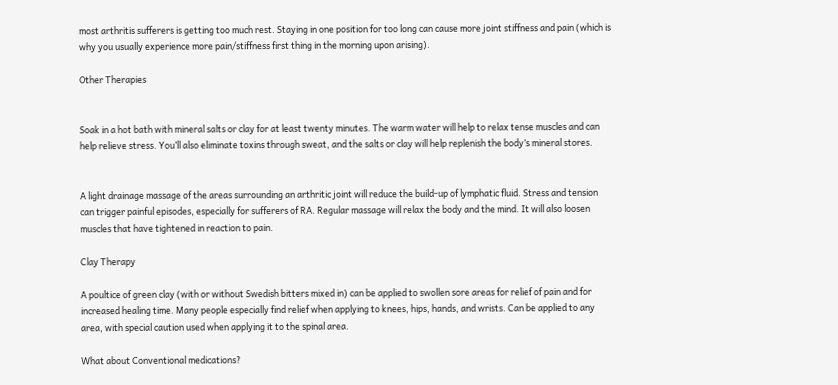most arthritis sufferers is getting too much rest. Staying in one position for too long can cause more joint stiffness and pain (which is why you usually experience more pain/stiffness first thing in the morning upon arising).

Other Therapies


Soak in a hot bath with mineral salts or clay for at least twenty minutes. The warm water will help to relax tense muscles and can help relieve stress. You’ll also eliminate toxins through sweat, and the salts or clay will help replenish the body’s mineral stores.


A light drainage massage of the areas surrounding an arthritic joint will reduce the build-up of lymphatic fluid. Stress and tension can trigger painful episodes, especially for sufferers of RA. Regular massage will relax the body and the mind. It will also loosen muscles that have tightened in reaction to pain.

Clay Therapy

A poultice of green clay (with or without Swedish bitters mixed in) can be applied to swollen sore areas for relief of pain and for increased healing time. Many people especially find relief when applying to knees, hips, hands, and wrists. Can be applied to any area, with special caution used when applying it to the spinal area.

What about Conventional medications?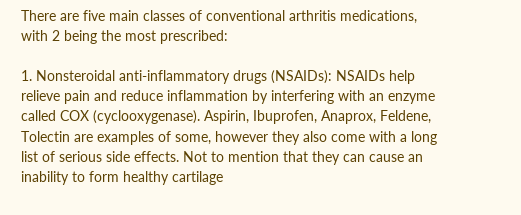There are five main classes of conventional arthritis medications, with 2 being the most prescribed:

1. Nonsteroidal anti-inflammatory drugs (NSAIDs): NSAIDs help relieve pain and reduce inflammation by interfering with an enzyme called COX (cyclooxygenase). Aspirin, Ibuprofen, Anaprox, Feldene, Tolectin are examples of some, however they also come with a long list of serious side effects. Not to mention that they can cause an inability to form healthy cartilage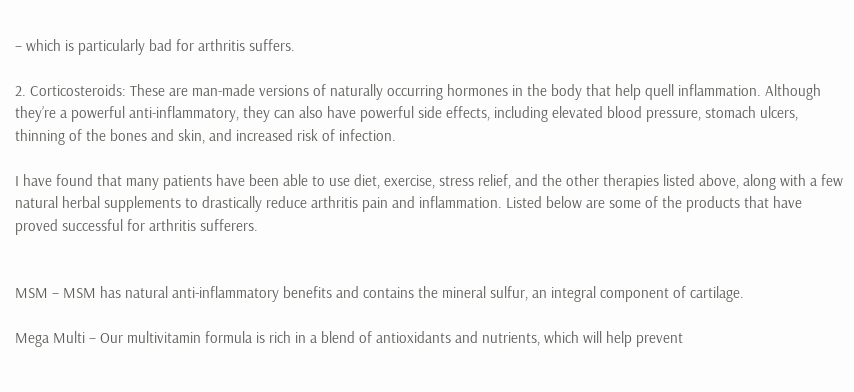– which is particularly bad for arthritis suffers.

2. Corticosteroids: These are man-made versions of naturally occurring hormones in the body that help quell inflammation. Although they’re a powerful anti-inflammatory, they can also have powerful side effects, including elevated blood pressure, stomach ulcers, thinning of the bones and skin, and increased risk of infection.

I have found that many patients have been able to use diet, exercise, stress relief, and the other therapies listed above, along with a few natural herbal supplements to drastically reduce arthritis pain and inflammation. Listed below are some of the products that have proved successful for arthritis sufferers.


MSM – MSM has natural anti-inflammatory benefits and contains the mineral sulfur, an integral component of cartilage.

Mega Multi – Our multivitamin formula is rich in a blend of antioxidants and nutrients, which will help prevent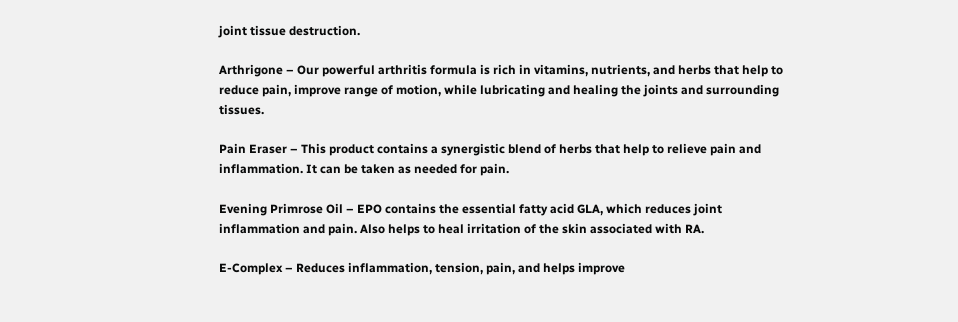joint tissue destruction.

Arthrigone – Our powerful arthritis formula is rich in vitamins, nutrients, and herbs that help to reduce pain, improve range of motion, while lubricating and healing the joints and surrounding tissues.

Pain Eraser – This product contains a synergistic blend of herbs that help to relieve pain and inflammation. It can be taken as needed for pain.

Evening Primrose Oil – EPO contains the essential fatty acid GLA, which reduces joint inflammation and pain. Also helps to heal irritation of the skin associated with RA.

E-Complex – Reduces inflammation, tension, pain, and helps improve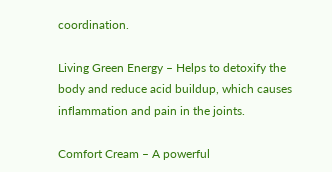coordination.

Living Green Energy – Helps to detoxify the body and reduce acid buildup, which causes inflammation and pain in the joints.

Comfort Cream – A powerful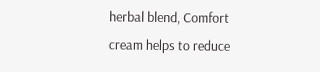herbal blend, Comfort cream helps to reduce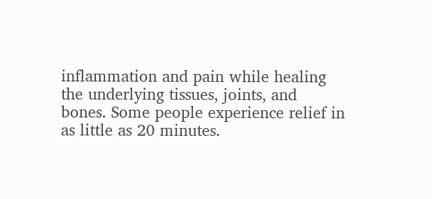inflammation and pain while healing the underlying tissues, joints, and bones. Some people experience relief in as little as 20 minutes.